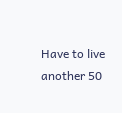Have to live another 50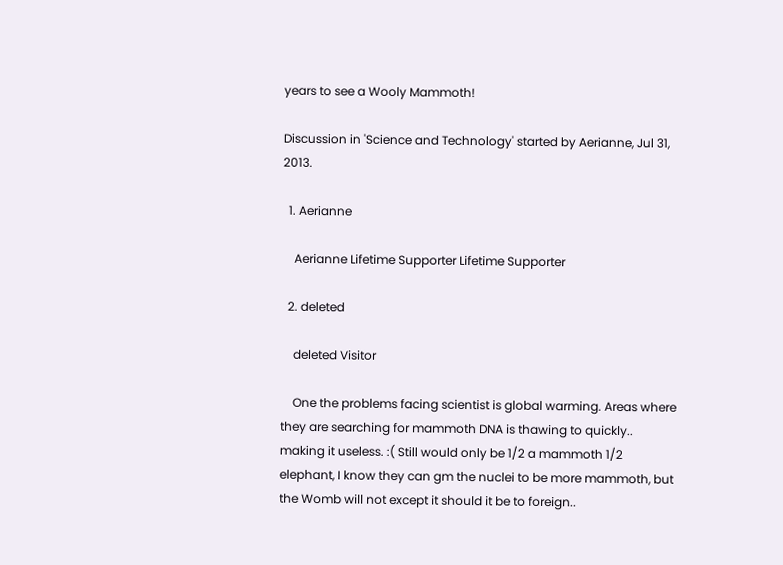years to see a Wooly Mammoth!

Discussion in 'Science and Technology' started by Aerianne, Jul 31, 2013.

  1. Aerianne

    Aerianne Lifetime Supporter Lifetime Supporter

  2. deleted

    deleted Visitor

    One the problems facing scientist is global warming. Areas where they are searching for mammoth DNA is thawing to quickly.. making it useless. :( Still would only be 1/2 a mammoth 1/2 elephant, I know they can gm the nuclei to be more mammoth, but the Womb will not except it should it be to foreign..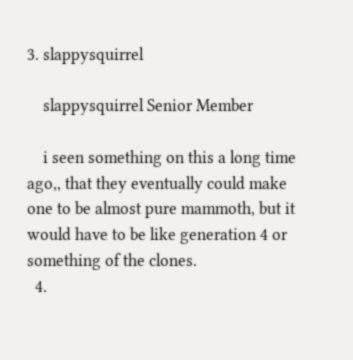3. slappysquirrel

    slappysquirrel Senior Member

    i seen something on this a long time ago,, that they eventually could make one to be almost pure mammoth, but it would have to be like generation 4 or something of the clones.
  4.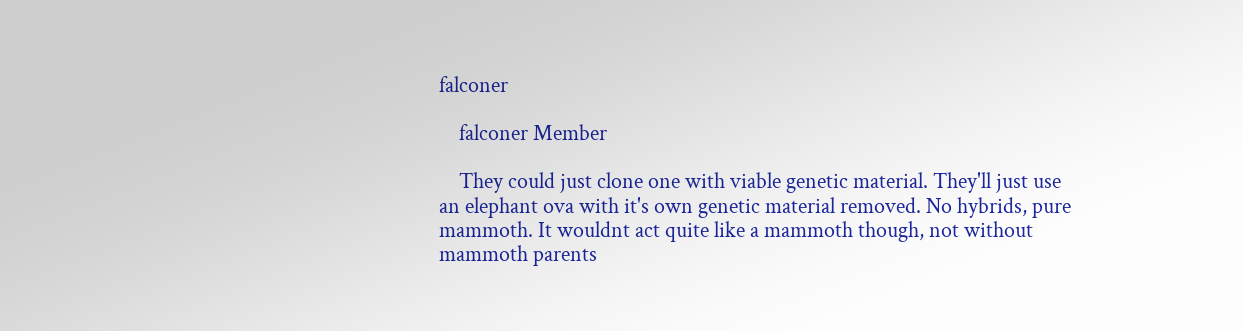falconer

    falconer Member

    They could just clone one with viable genetic material. They'll just use an elephant ova with it's own genetic material removed. No hybrids, pure mammoth. It wouldnt act quite like a mammoth though, not without mammoth parents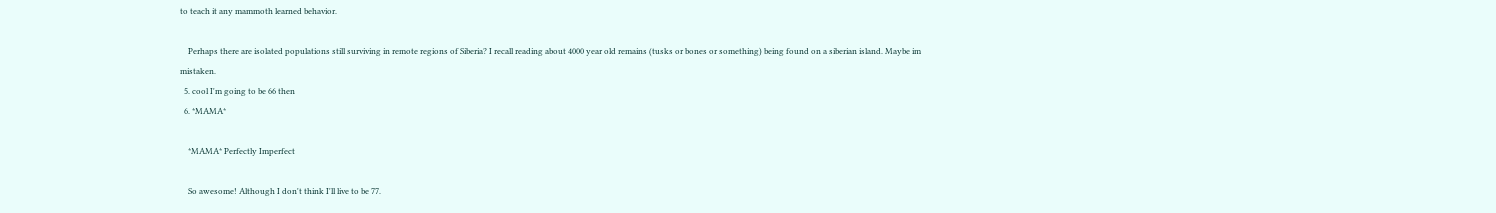to teach it any mammoth learned behavior.

    Perhaps there are isolated populations still surviving in remote regions of Siberia? I recall reading about 4000 year old remains (tusks or bones or something) being found on a siberian island. Maybe im mistaken.
  5. cool I'm going to be 66 then
  6. *MAMA*

    *MAMA* Perfectly Imperfect

    So awesome! Although I don't think I'll live to be 77.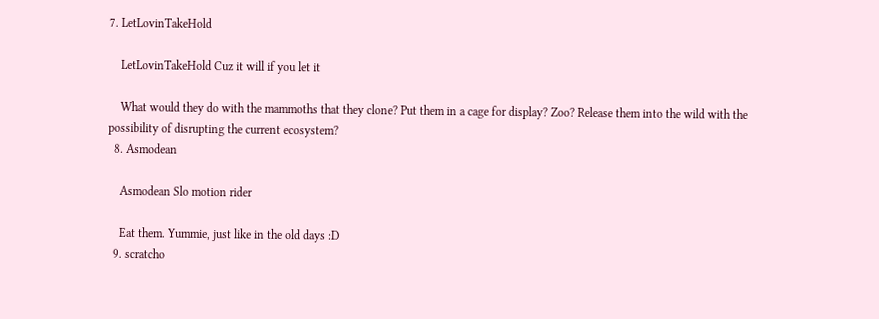7. LetLovinTakeHold

    LetLovinTakeHold Cuz it will if you let it

    What would they do with the mammoths that they clone? Put them in a cage for display? Zoo? Release them into the wild with the possibility of disrupting the current ecosystem?
  8. Asmodean

    Asmodean Slo motion rider

    Eat them. Yummie, just like in the old days :D
  9. scratcho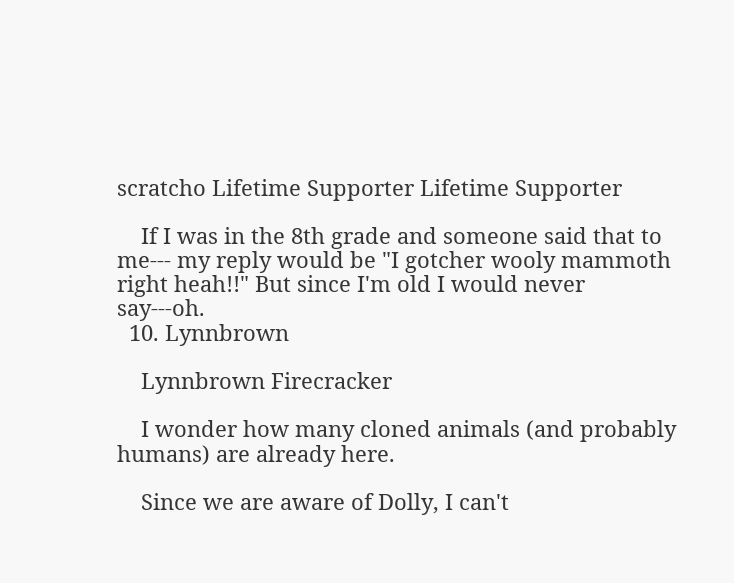scratcho Lifetime Supporter Lifetime Supporter

    If I was in the 8th grade and someone said that to me--- my reply would be "I gotcher wooly mammoth right heah!!" But since I'm old I would never say---oh.
  10. Lynnbrown

    Lynnbrown Firecracker

    I wonder how many cloned animals (and probably humans) are already here.

    Since we are aware of Dolly, I can't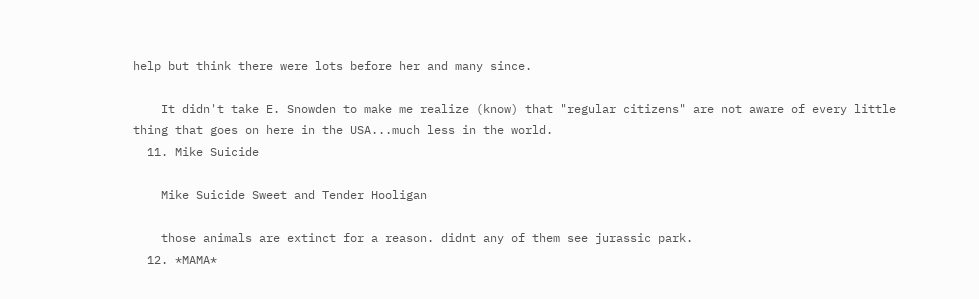help but think there were lots before her and many since.

    It didn't take E. Snowden to make me realize (know) that "regular citizens" are not aware of every little thing that goes on here in the USA...much less in the world.
  11. Mike Suicide

    Mike Suicide Sweet and Tender Hooligan

    those animals are extinct for a reason. didnt any of them see jurassic park.
  12. *MAMA*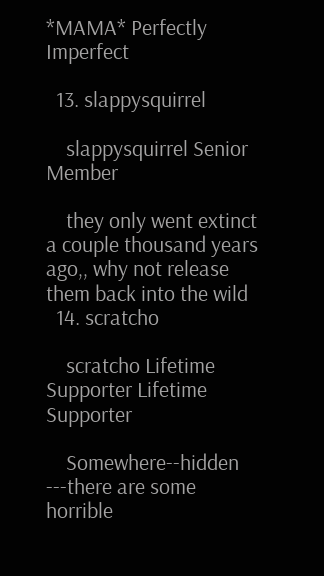*MAMA* Perfectly Imperfect

  13. slappysquirrel

    slappysquirrel Senior Member

    they only went extinct a couple thousand years ago,, why not release them back into the wild
  14. scratcho

    scratcho Lifetime Supporter Lifetime Supporter

    Somewhere--hidden ---there are some horrible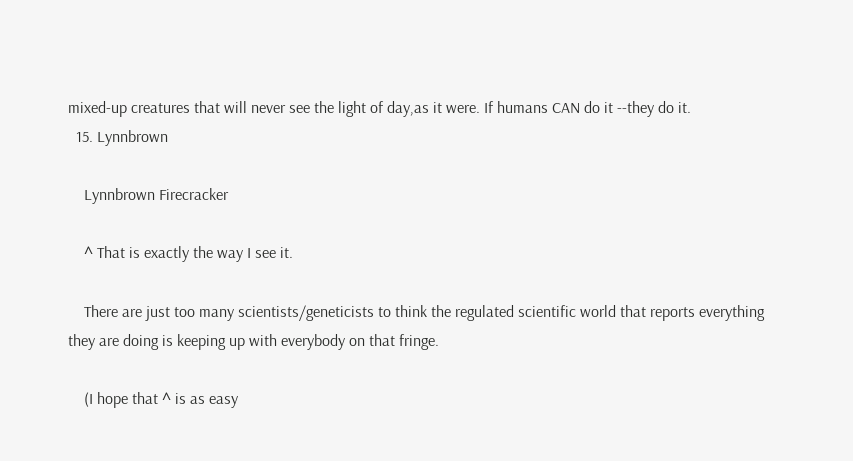mixed-up creatures that will never see the light of day,as it were. If humans CAN do it --they do it.
  15. Lynnbrown

    Lynnbrown Firecracker

    ^ That is exactly the way I see it.

    There are just too many scientists/geneticists to think the regulated scientific world that reports everything they are doing is keeping up with everybody on that fringe.

    (I hope that ^ is as easy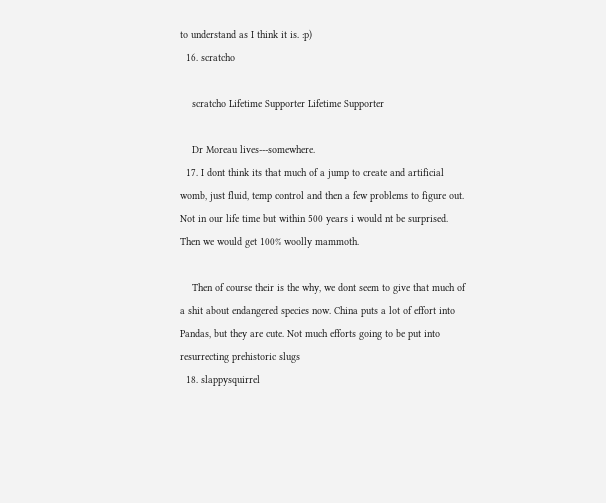to understand as I think it is. :p)
  16. scratcho

    scratcho Lifetime Supporter Lifetime Supporter

    Dr Moreau lives---somewhere.
  17. I dont think its that much of a jump to create and artificial womb, just fluid, temp control and then a few problems to figure out. Not in our life time but within 500 years i would nt be surprised. Then we would get 100% woolly mammoth.

    Then of course their is the why, we dont seem to give that much of a shit about endangered species now. China puts a lot of effort into Pandas, but they are cute. Not much efforts going to be put into resurrecting prehistoric slugs
  18. slappysquirrel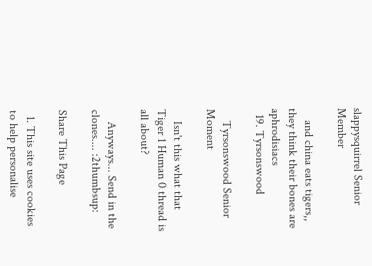slappysquirrel Senior Member

    and china eats tigers,, they think their bones are aphrodisiacs
  19. Tyrsonswood

    Tyrsonswood Senior Moment

    Isn't this what that Tiger 1 Human 0 thread is all about?

    Anyways... Send in the clones.... :2thumbsup:

Share This Page

  1. This site uses cookies to help personalise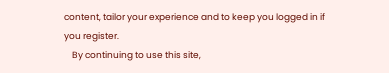content, tailor your experience and to keep you logged in if you register.
    By continuing to use this site,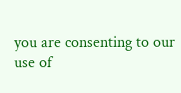you are consenting to our use of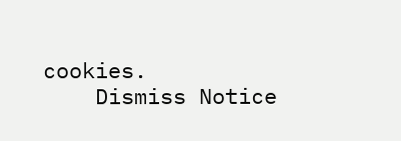cookies.
    Dismiss Notice